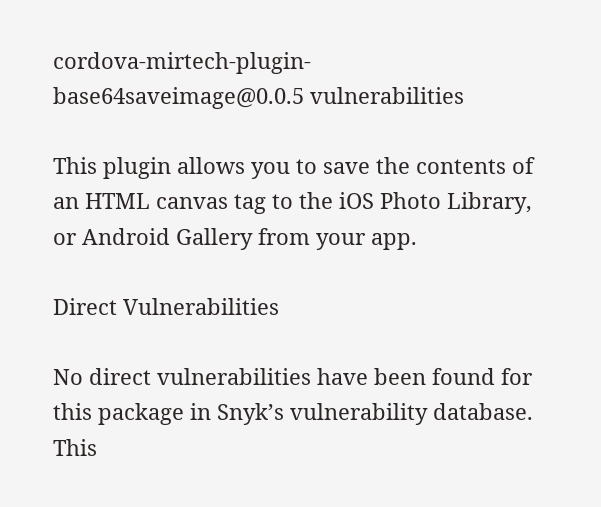cordova-mirtech-plugin-base64saveimage@0.0.5 vulnerabilities

This plugin allows you to save the contents of an HTML canvas tag to the iOS Photo Library, or Android Gallery from your app.

Direct Vulnerabilities

No direct vulnerabilities have been found for this package in Snyk’s vulnerability database. This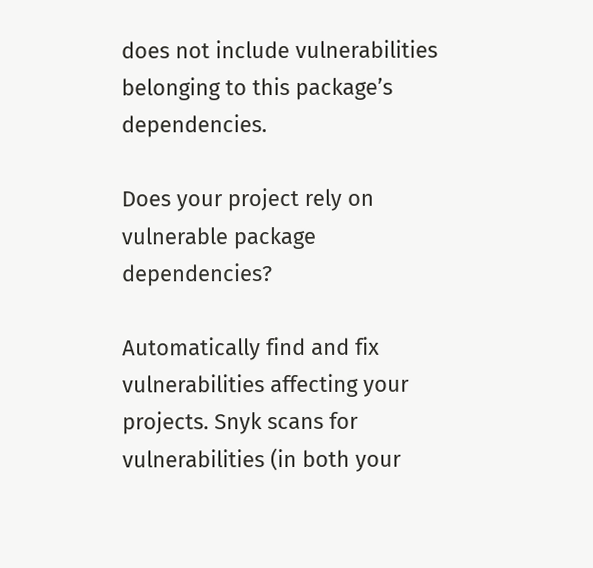does not include vulnerabilities belonging to this package’s dependencies.

Does your project rely on vulnerable package dependencies?

Automatically find and fix vulnerabilities affecting your projects. Snyk scans for vulnerabilities (in both your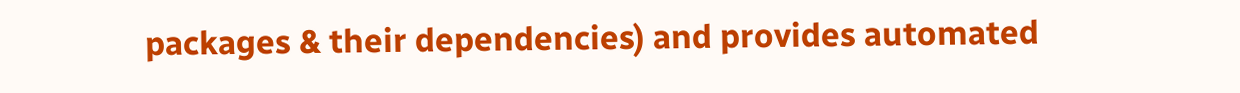packages & their dependencies) and provides automated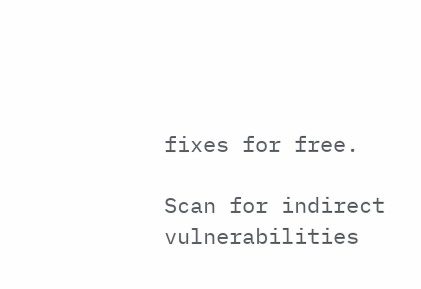fixes for free.

Scan for indirect vulnerabilities